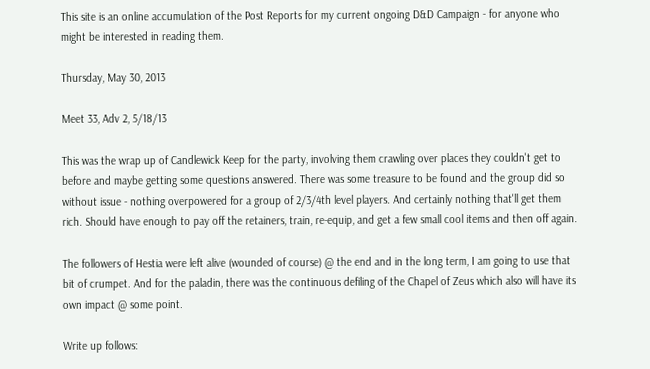This site is an online accumulation of the Post Reports for my current ongoing D&D Campaign - for anyone who might be interested in reading them.

Thursday, May 30, 2013

Meet 33, Adv 2, 5/18/13

This was the wrap up of Candlewick Keep for the party, involving them crawling over places they couldn't get to before and maybe getting some questions answered. There was some treasure to be found and the group did so without issue - nothing overpowered for a group of 2/3/4th level players. And certainly nothing that'll get them rich. Should have enough to pay off the retainers, train, re-equip, and get a few small cool items and then off again.

The followers of Hestia were left alive (wounded of course) @ the end and in the long term, I am going to use that bit of crumpet. And for the paladin, there was the continuous defiling of the Chapel of Zeus which also will have its own impact @ some point.

Write up follows: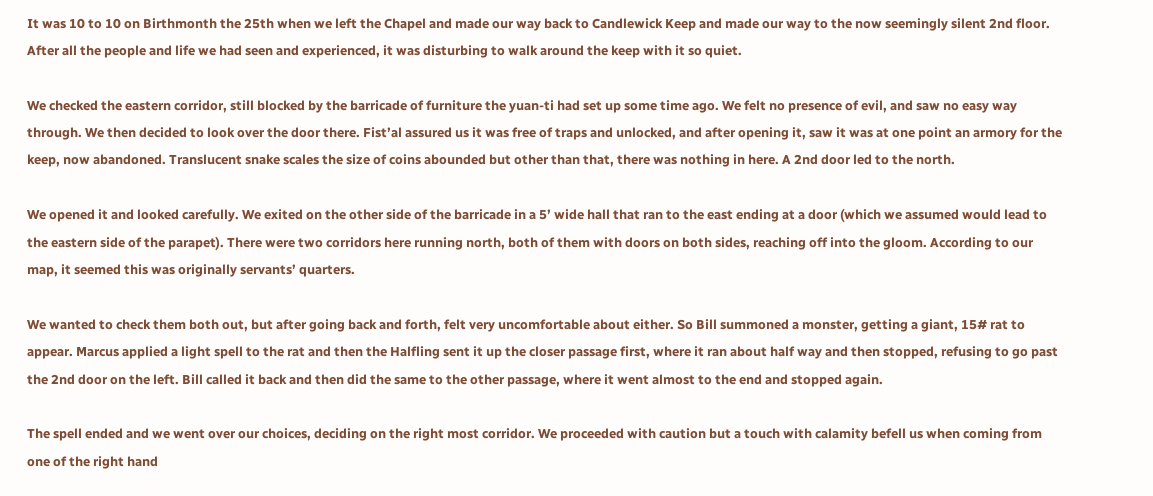It was 10 to 10 on Birthmonth the 25th when we left the Chapel and made our way back to Candlewick Keep and made our way to the now seemingly silent 2nd floor. After all the people and life we had seen and experienced, it was disturbing to walk around the keep with it so quiet.

We checked the eastern corridor, still blocked by the barricade of furniture the yuan-ti had set up some time ago. We felt no presence of evil, and saw no easy way through. We then decided to look over the door there. Fist’al assured us it was free of traps and unlocked, and after opening it, saw it was at one point an armory for the keep, now abandoned. Translucent snake scales the size of coins abounded but other than that, there was nothing in here. A 2nd door led to the north.

We opened it and looked carefully. We exited on the other side of the barricade in a 5’ wide hall that ran to the east ending at a door (which we assumed would lead to the eastern side of the parapet). There were two corridors here running north, both of them with doors on both sides, reaching off into the gloom. According to our map, it seemed this was originally servants’ quarters.

We wanted to check them both out, but after going back and forth, felt very uncomfortable about either. So Bill summoned a monster, getting a giant, 15# rat to appear. Marcus applied a light spell to the rat and then the Halfling sent it up the closer passage first, where it ran about half way and then stopped, refusing to go past the 2nd door on the left. Bill called it back and then did the same to the other passage, where it went almost to the end and stopped again.

The spell ended and we went over our choices, deciding on the right most corridor. We proceeded with caution but a touch with calamity befell us when coming from one of the right hand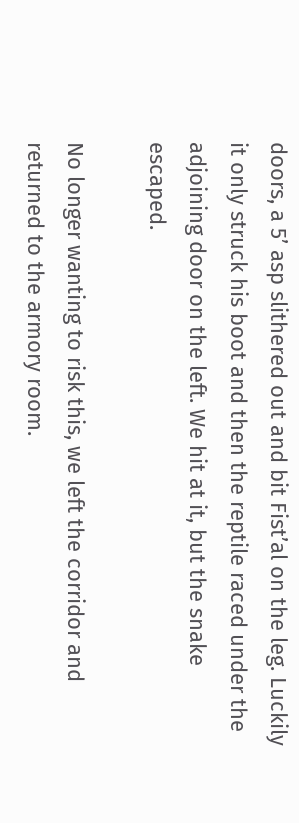doors, a 5’ asp slithered out and bit Fist’al on the leg. Luckily it only struck his boot and then the reptile raced under the adjoining door on the left. We hit at it, but the snake escaped.

No longer wanting to risk this, we left the corridor and returned to the armory room.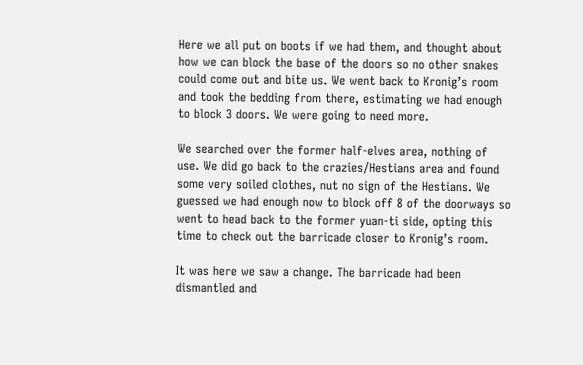Here we all put on boots if we had them, and thought about how we can block the base of the doors so no other snakes could come out and bite us. We went back to Kronig’s room and took the bedding from there, estimating we had enough to block 3 doors. We were going to need more.

We searched over the former half-elves area, nothing of use. We did go back to the crazies/Hestians area and found some very soiled clothes, nut no sign of the Hestians. We guessed we had enough now to block off 8 of the doorways so went to head back to the former yuan-ti side, opting this time to check out the barricade closer to Kronig’s room.

It was here we saw a change. The barricade had been dismantled and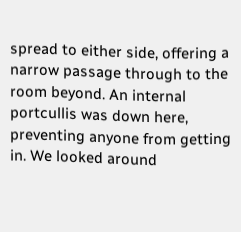spread to either side, offering a narrow passage through to the room beyond. An internal portcullis was down here, preventing anyone from getting in. We looked around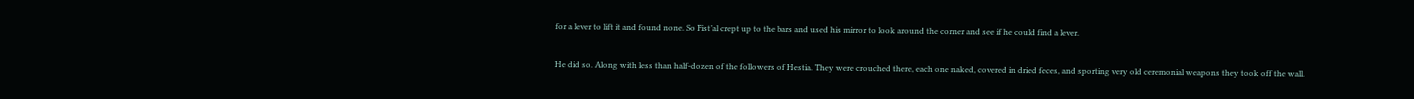for a lever to lift it and found none. So Fist’al crept up to the bars and used his mirror to look around the corner and see if he could find a lever.

He did so. Along with less than half-dozen of the followers of Hestia. They were crouched there, each one naked, covered in dried feces, and sporting very old ceremonial weapons they took off the wall.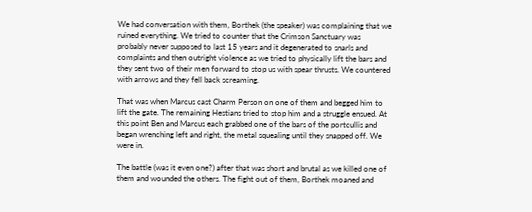We had conversation with them, Borthek (the speaker) was complaining that we ruined everything. We tried to counter that the Crimson Sanctuary was probably never supposed to last 15 years and it degenerated to snarls and complaints and then outright violence as we tried to physically lift the bars and they sent two of their men forward to stop us with spear thrusts. We countered with arrows and they fell back screaming.

That was when Marcus cast Charm Person on one of them and begged him to lift the gate. The remaining Hestians tried to stop him and a struggle ensued. At this point Ben and Marcus each grabbed one of the bars of the portcullis and began wrenching left and right, the metal squealing until they snapped off. We were in.

The battle (was it even one?) after that was short and brutal as we killed one of them and wounded the others. The fight out of them, Borthek moaned and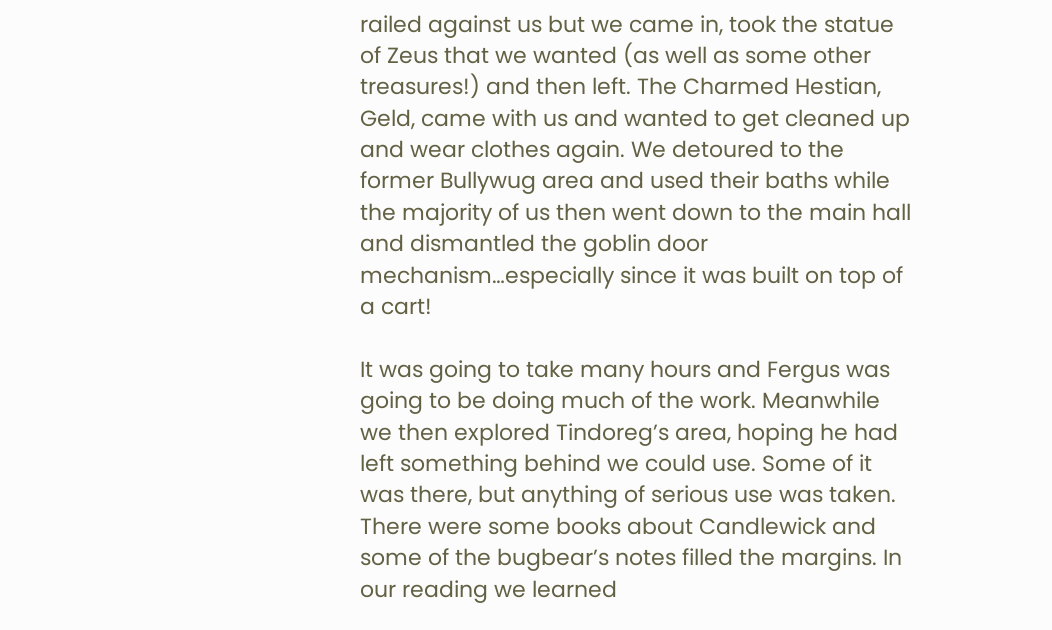railed against us but we came in, took the statue of Zeus that we wanted (as well as some other treasures!) and then left. The Charmed Hestian, Geld, came with us and wanted to get cleaned up and wear clothes again. We detoured to the former Bullywug area and used their baths while the majority of us then went down to the main hall and dismantled the goblin door mechanism…especially since it was built on top of a cart!

It was going to take many hours and Fergus was going to be doing much of the work. Meanwhile we then explored Tindoreg’s area, hoping he had left something behind we could use. Some of it was there, but anything of serious use was taken. There were some books about Candlewick and some of the bugbear’s notes filled the margins. In our reading we learned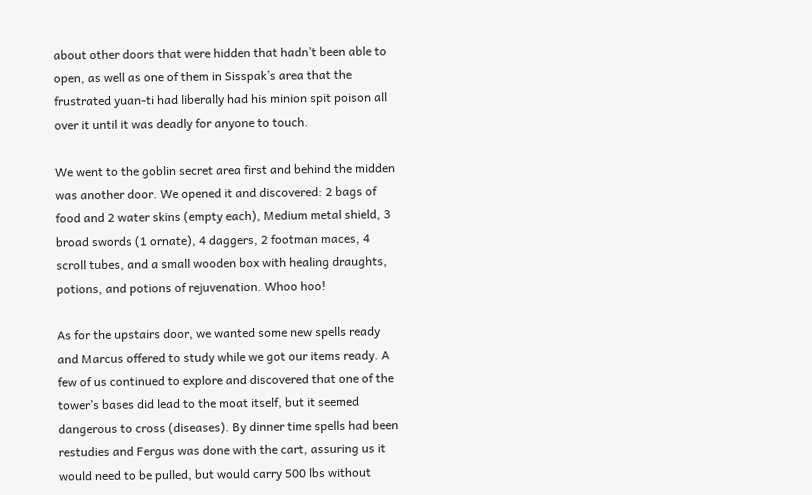about other doors that were hidden that hadn’t been able to open, as well as one of them in Sisspak’s area that the frustrated yuan-ti had liberally had his minion spit poison all over it until it was deadly for anyone to touch.

We went to the goblin secret area first and behind the midden was another door. We opened it and discovered: 2 bags of food and 2 water skins (empty each), Medium metal shield, 3 broad swords (1 ornate), 4 daggers, 2 footman maces, 4 scroll tubes, and a small wooden box with healing draughts, potions, and potions of rejuvenation. Whoo hoo!

As for the upstairs door, we wanted some new spells ready and Marcus offered to study while we got our items ready. A few of us continued to explore and discovered that one of the tower’s bases did lead to the moat itself, but it seemed dangerous to cross (diseases). By dinner time spells had been restudies and Fergus was done with the cart, assuring us it would need to be pulled, but would carry 500 lbs without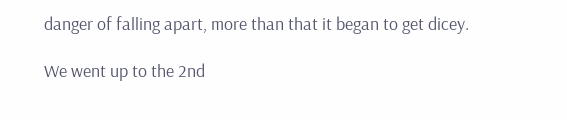danger of falling apart, more than that it began to get dicey.

We went up to the 2nd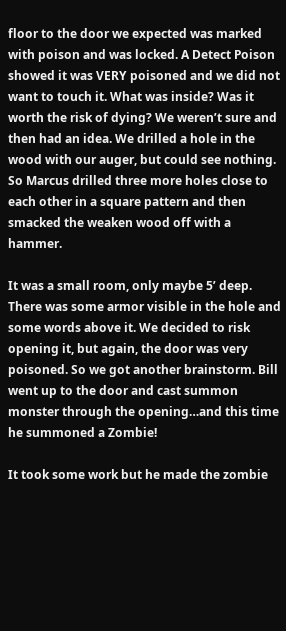floor to the door we expected was marked with poison and was locked. A Detect Poison showed it was VERY poisoned and we did not want to touch it. What was inside? Was it worth the risk of dying? We weren’t sure and then had an idea. We drilled a hole in the wood with our auger, but could see nothing. So Marcus drilled three more holes close to each other in a square pattern and then smacked the weaken wood off with a hammer.

It was a small room, only maybe 5’ deep. There was some armor visible in the hole and some words above it. We decided to risk opening it, but again, the door was very poisoned. So we got another brainstorm. Bill went up to the door and cast summon monster through the opening…and this time he summoned a Zombie!

It took some work but he made the zombie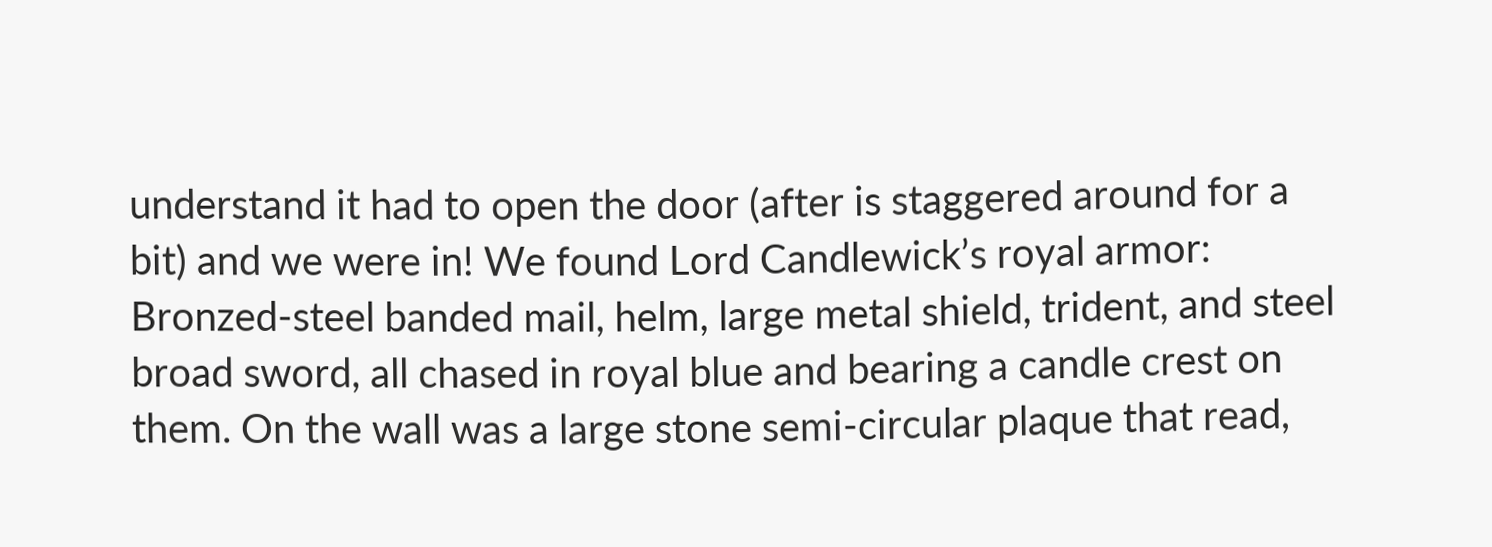understand it had to open the door (after is staggered around for a bit) and we were in! We found Lord Candlewick’s royal armor: Bronzed-steel banded mail, helm, large metal shield, trident, and steel broad sword, all chased in royal blue and bearing a candle crest on them. On the wall was a large stone semi-circular plaque that read,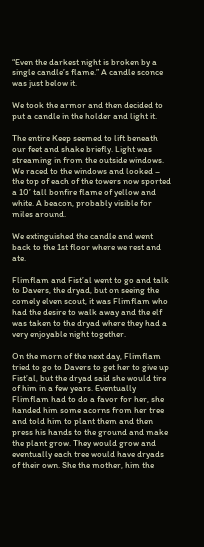“Even the darkest night is broken by a single candle’s flame.” A candle sconce was just below it.

We took the armor and then decided to put a candle in the holder and light it.

The entire Keep seemed to lift beneath our feet and shake briefly. Light was streaming in from the outside windows. We raced to the windows and looked – the top of each of the towers now sported a 10’ tall bonfire flame of yellow and white. A beacon, probably visible for miles around.

We extinguished the candle and went back to the 1st floor where we rest and ate.

Flimflam and Fist’al went to go and talk to Davers, the dryad, but on seeing the comely elven scout, it was Flimflam who had the desire to walk away and the elf was taken to the dryad where they had a very enjoyable night together.

On the morn of the next day, Flimflam tried to go to Davers to get her to give up Fist’al, but the dryad said she would tire of him in a few years. Eventually Flimflam had to do a favor for her, she handed him some acorns from her tree and told him to plant them and then press his hands to the ground and make the plant grow. They would grow and eventually each tree would have dryads of their own. She the mother, him the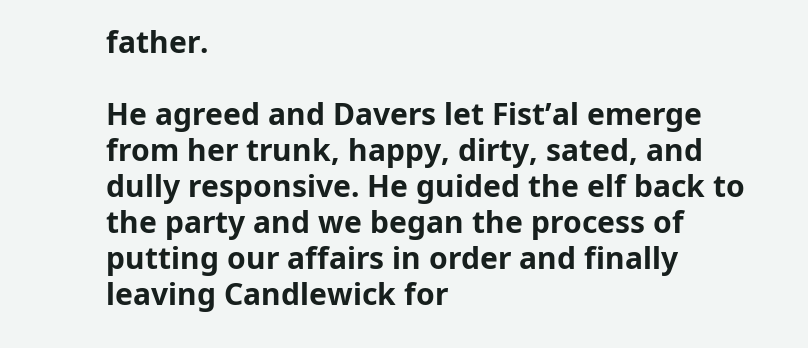father.

He agreed and Davers let Fist’al emerge from her trunk, happy, dirty, sated, and dully responsive. He guided the elf back to the party and we began the process of putting our affairs in order and finally leaving Candlewick for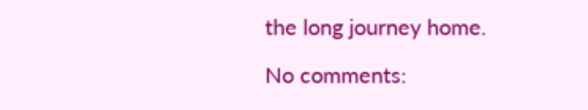the long journey home.

No comments: